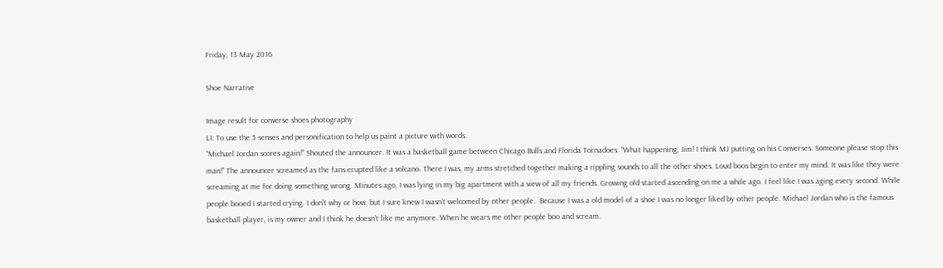Friday, 13 May 2016

Shoe Narrative

Image result for converse shoes photography
LI: To use the 5 senses and personification to help us paint a picture with words.
“Michael Jordan scores again!” Shouted the announcer. It was a basketball game between Chicago Bulls and Florida Tornadoes. “What happening, Jim! I think MJ putting on his Converses. Someone please stop this man!” The announcer screamed as the fans erupted like a volcano. There I was, my arms stretched together making a rippling sounds to all the other shoes. Loud boos begin to enter my mind. It was like they were screaming at me for doing something wrong. Minutes ago, I was lying in my big apartment with a view of all my friends. Growing old started ascending on me a while ago. I feel like I was aging every second. While people booed I started crying. I don’t why or how, but I sure knew I wasn’t welcomed by other people.  Because I was a old model of a shoe I was no longer liked by other people. Michael Jordan who is the famous basketball player, is my owner and I think he doesn’t like me anymore. When he wears me other people boo and scream.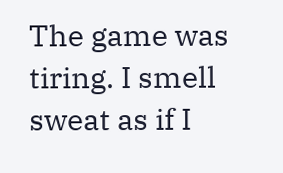The game was tiring. I smell  sweat as if I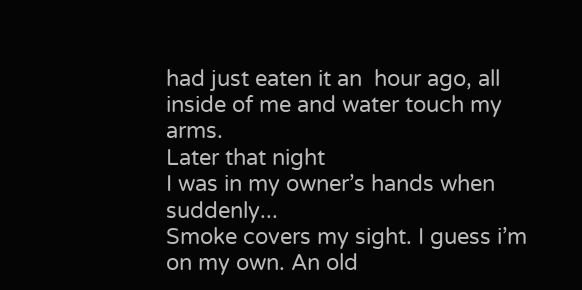had just eaten it an  hour ago, all inside of me and water touch my arms.
Later that night
I was in my owner’s hands when suddenly...
Smoke covers my sight. I guess i’m on my own. An old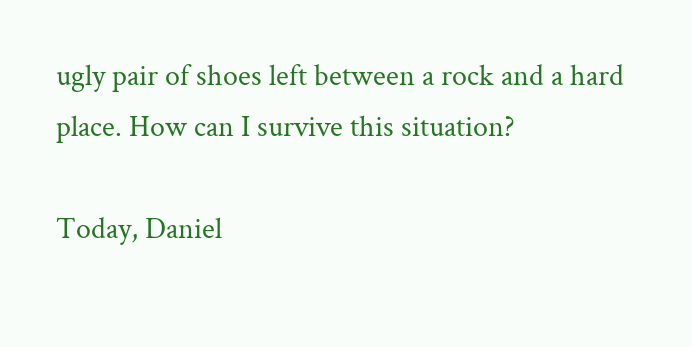ugly pair of shoes left between a rock and a hard place. How can I survive this situation?

Today, Daniel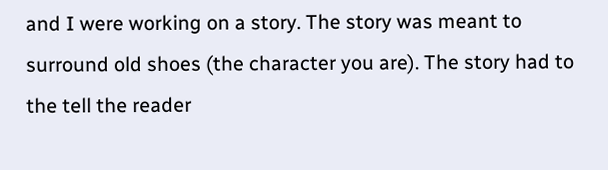and I were working on a story. The story was meant to surround old shoes (the character you are). The story had to the tell the reader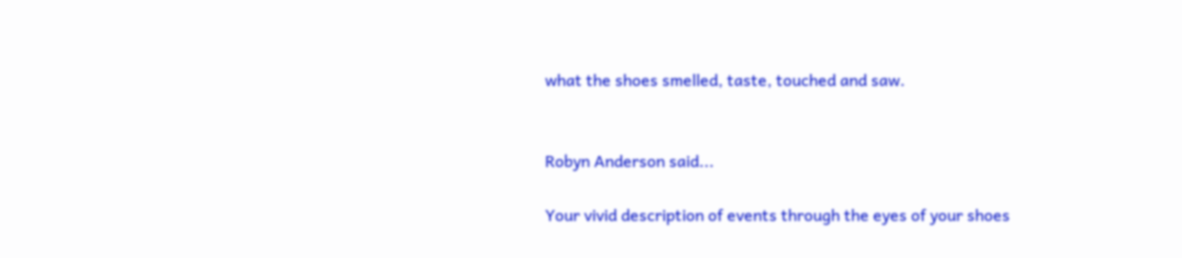what the shoes smelled, taste, touched and saw.


Robyn Anderson said...

Your vivid description of events through the eyes of your shoes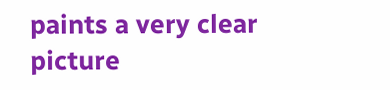paints a very clear picture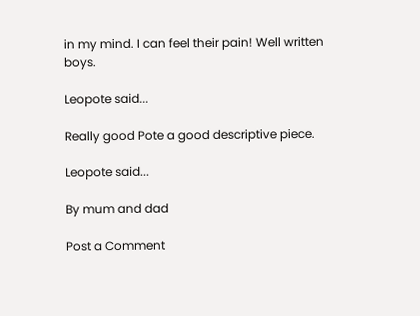in my mind. I can feel their pain! Well written boys.

Leopote said...

Really good Pote a good descriptive piece.

Leopote said...

By mum and dad

Post a Comment